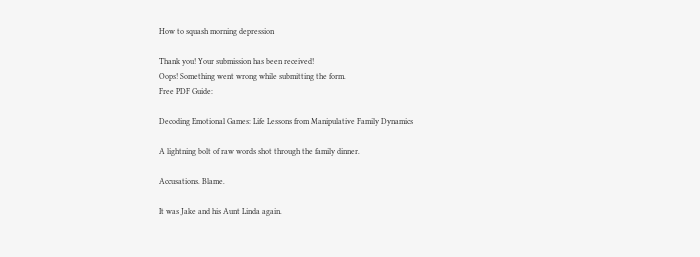How to squash morning depression

Thank you! Your submission has been received!
Oops! Something went wrong while submitting the form.
Free PDF Guide:

Decoding Emotional Games: Life Lessons from Manipulative Family Dynamics

A lightning bolt of raw words shot through the family dinner.

Accusations. Blame.

It was Jake and his Aunt Linda again.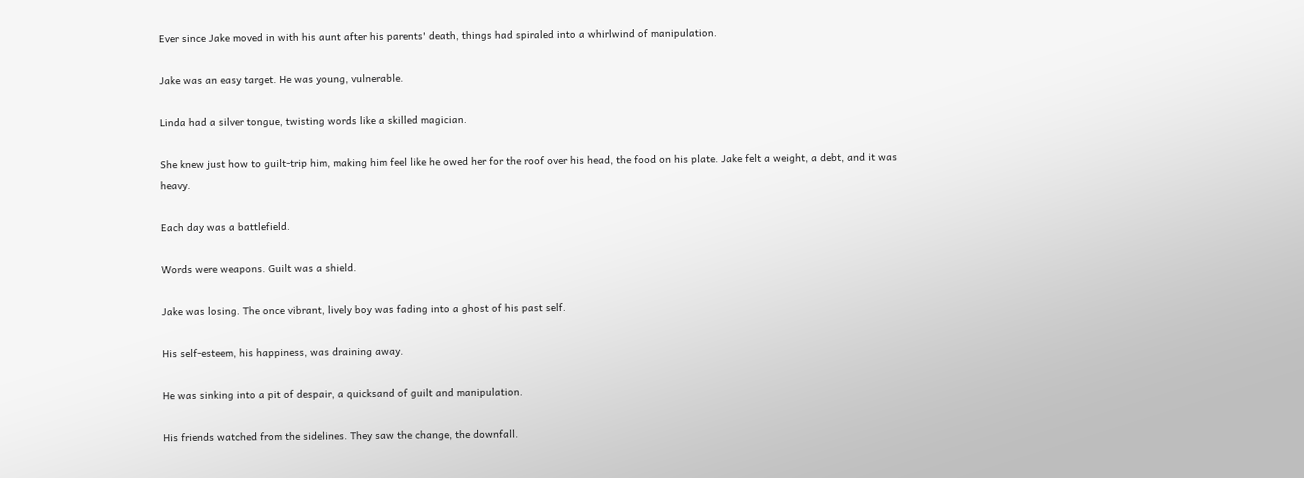Ever since Jake moved in with his aunt after his parents' death, things had spiraled into a whirlwind of manipulation.

Jake was an easy target. He was young, vulnerable.

Linda had a silver tongue, twisting words like a skilled magician.

She knew just how to guilt-trip him, making him feel like he owed her for the roof over his head, the food on his plate. Jake felt a weight, a debt, and it was heavy.

Each day was a battlefield.

Words were weapons. Guilt was a shield.

Jake was losing. The once vibrant, lively boy was fading into a ghost of his past self.

His self-esteem, his happiness, was draining away.

He was sinking into a pit of despair, a quicksand of guilt and manipulation.

His friends watched from the sidelines. They saw the change, the downfall.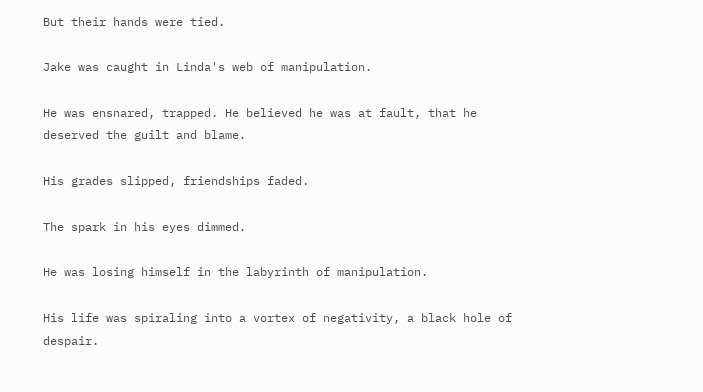But their hands were tied.

Jake was caught in Linda's web of manipulation.

He was ensnared, trapped. He believed he was at fault, that he deserved the guilt and blame.

His grades slipped, friendships faded.

The spark in his eyes dimmed.

He was losing himself in the labyrinth of manipulation.

His life was spiraling into a vortex of negativity, a black hole of despair.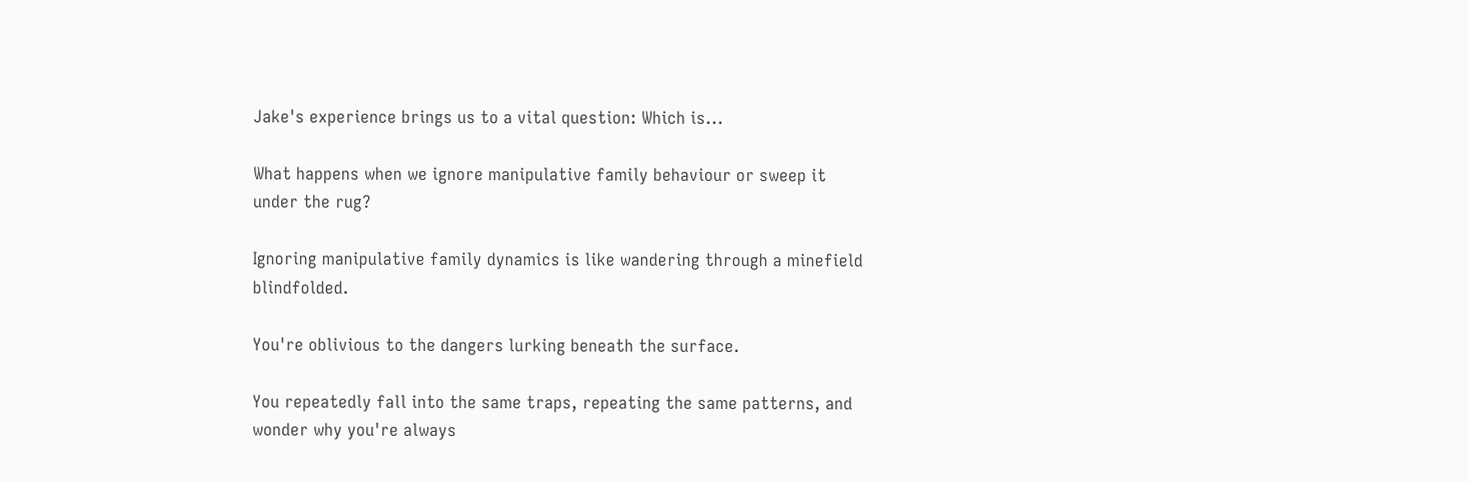Jake's experience brings us to a vital question: Which is...

What happens when we ignore manipulative family behaviour or sweep it under the rug?

Ignoring manipulative family dynamics is like wandering through a minefield blindfolded.

You're oblivious to the dangers lurking beneath the surface.

You repeatedly fall into the same traps, repeating the same patterns, and wonder why you're always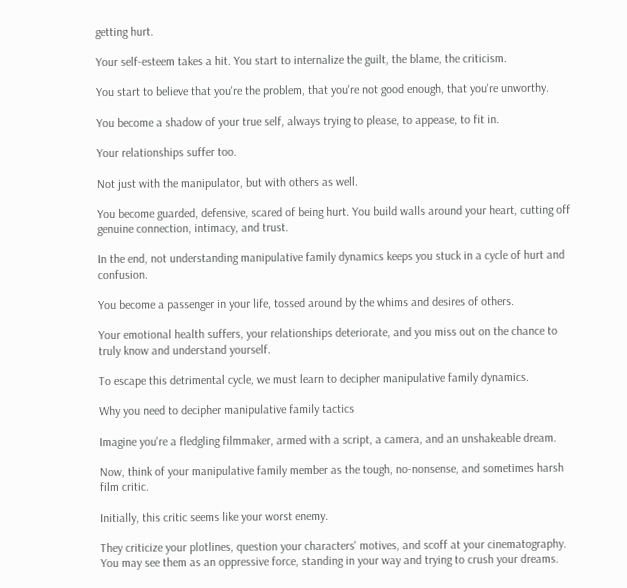getting hurt.

Your self-esteem takes a hit. You start to internalize the guilt, the blame, the criticism.

You start to believe that you're the problem, that you're not good enough, that you're unworthy.

You become a shadow of your true self, always trying to please, to appease, to fit in.

Your relationships suffer too.

Not just with the manipulator, but with others as well.

You become guarded, defensive, scared of being hurt. You build walls around your heart, cutting off genuine connection, intimacy, and trust.

In the end, not understanding manipulative family dynamics keeps you stuck in a cycle of hurt and confusion.

You become a passenger in your life, tossed around by the whims and desires of others.

Your emotional health suffers, your relationships deteriorate, and you miss out on the chance to truly know and understand yourself.

To escape this detrimental cycle, we must learn to decipher manipulative family dynamics.

Why you need to decipher manipulative family tactics

Imagine you're a fledgling filmmaker, armed with a script, a camera, and an unshakeable dream.

Now, think of your manipulative family member as the tough, no-nonsense, and sometimes harsh film critic.

Initially, this critic seems like your worst enemy.

They criticize your plotlines, question your characters' motives, and scoff at your cinematography. You may see them as an oppressive force, standing in your way and trying to crush your dreams.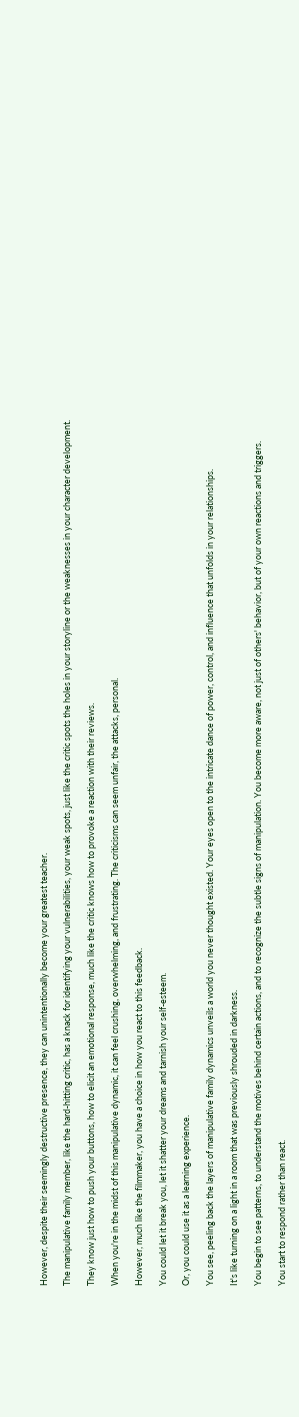However, despite their seemingly destructive presence, they can unintentionally become your greatest teacher.

The manipulative family member, like the hard-hitting critic, has a knack for identifying your vulnerabilities, your weak spots, just like the critic spots the holes in your storyline or the weaknesses in your character development.

They know just how to push your buttons, how to elicit an emotional response, much like the critic knows how to provoke a reaction with their reviews.

When you're in the midst of this manipulative dynamic, it can feel crushing, overwhelming, and frustrating. The criticisms can seem unfair, the attacks, personal.

However, much like the filmmaker, you have a choice in how you react to this feedback.

You could let it break you, let it shatter your dreams and tarnish your self-esteem.

Or, you could use it as a learning experience.

You see, peeling back the layers of manipulative family dynamics unveils a world you never thought existed. Your eyes open to the intricate dance of power, control, and influence that unfolds in your relationships.

It's like turning on a light in a room that was previously shrouded in darkness.

You begin to see patterns, to understand the motives behind certain actions, and to recognize the subtle signs of manipulation. You become more aware, not just of others' behavior, but of your own reactions and triggers.

You start to respond rather than react.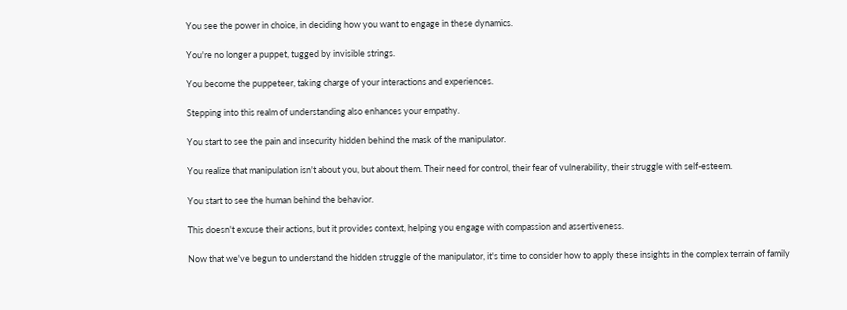You see the power in choice, in deciding how you want to engage in these dynamics.

You're no longer a puppet, tugged by invisible strings.

You become the puppeteer, taking charge of your interactions and experiences.

Stepping into this realm of understanding also enhances your empathy.

You start to see the pain and insecurity hidden behind the mask of the manipulator.

You realize that manipulation isn't about you, but about them. Their need for control, their fear of vulnerability, their struggle with self-esteem.

You start to see the human behind the behavior.

This doesn't excuse their actions, but it provides context, helping you engage with compassion and assertiveness.

Now that we've begun to understand the hidden struggle of the manipulator, it's time to consider how to apply these insights in the complex terrain of family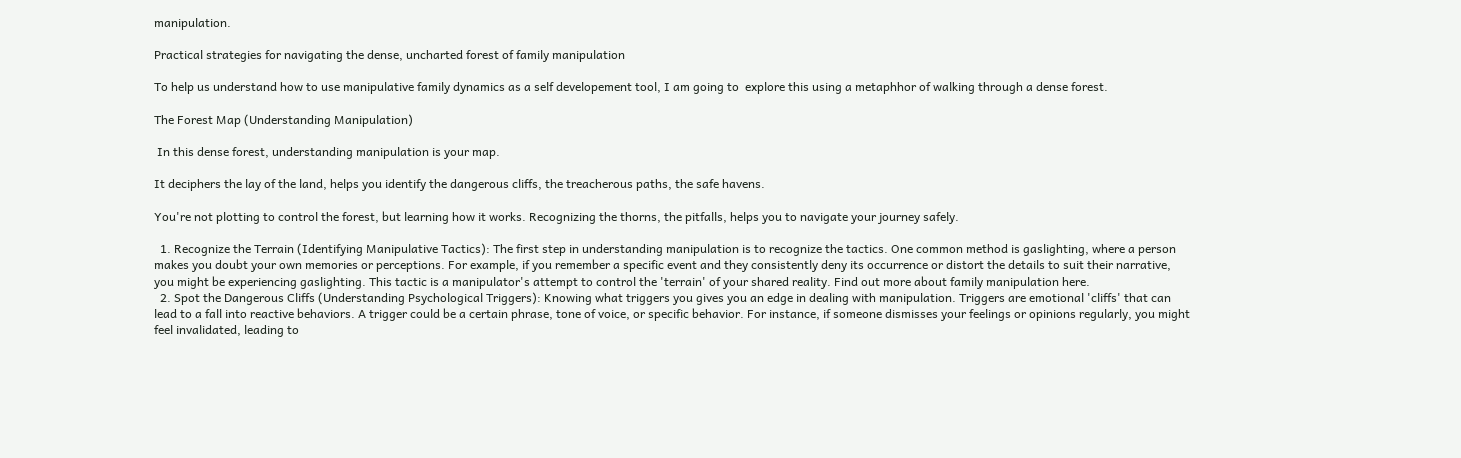manipulation.

Practical strategies for navigating the dense, uncharted forest of family manipulation

To help us understand how to use manipulative family dynamics as a self developement tool, I am going to  explore this using a metaphhor of walking through a dense forest.

The Forest Map (Understanding Manipulation)

 In this dense forest, understanding manipulation is your map.

It deciphers the lay of the land, helps you identify the dangerous cliffs, the treacherous paths, the safe havens.

You're not plotting to control the forest, but learning how it works. Recognizing the thorns, the pitfalls, helps you to navigate your journey safely.

  1. Recognize the Terrain (Identifying Manipulative Tactics): The first step in understanding manipulation is to recognize the tactics. One common method is gaslighting, where a person makes you doubt your own memories or perceptions. For example, if you remember a specific event and they consistently deny its occurrence or distort the details to suit their narrative, you might be experiencing gaslighting. This tactic is a manipulator's attempt to control the 'terrain' of your shared reality. Find out more about family manipulation here.
  2. Spot the Dangerous Cliffs (Understanding Psychological Triggers): Knowing what triggers you gives you an edge in dealing with manipulation. Triggers are emotional 'cliffs' that can lead to a fall into reactive behaviors. A trigger could be a certain phrase, tone of voice, or specific behavior. For instance, if someone dismisses your feelings or opinions regularly, you might feel invalidated, leading to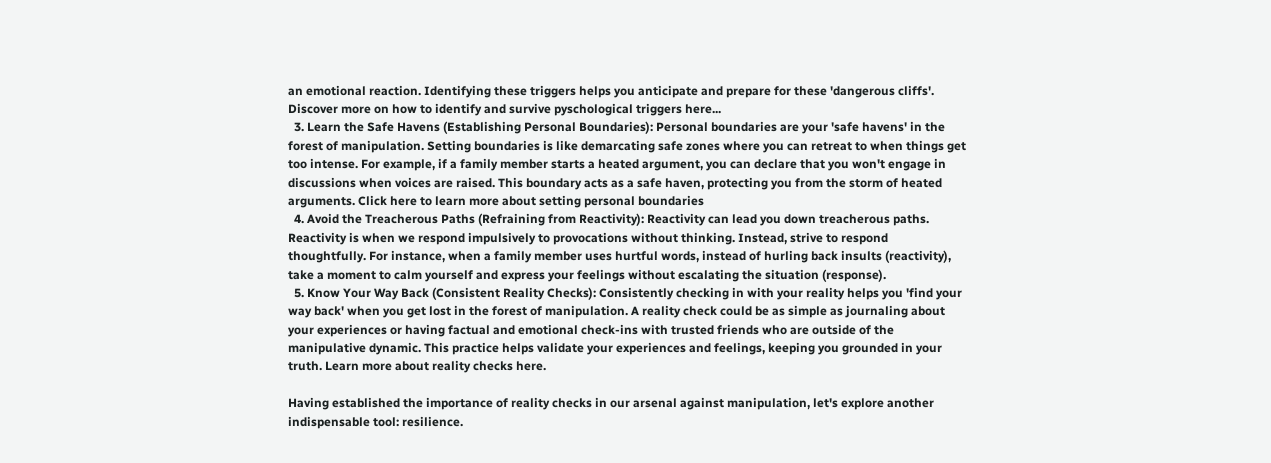an emotional reaction. Identifying these triggers helps you anticipate and prepare for these 'dangerous cliffs'. Discover more on how to identify and survive pyschological triggers here...
  3. Learn the Safe Havens (Establishing Personal Boundaries): Personal boundaries are your 'safe havens' in the forest of manipulation. Setting boundaries is like demarcating safe zones where you can retreat to when things get too intense. For example, if a family member starts a heated argument, you can declare that you won't engage in discussions when voices are raised. This boundary acts as a safe haven, protecting you from the storm of heated arguments. Click here to learn more about setting personal boundaries
  4. Avoid the Treacherous Paths (Refraining from Reactivity): Reactivity can lead you down treacherous paths. Reactivity is when we respond impulsively to provocations without thinking. Instead, strive to respond thoughtfully. For instance, when a family member uses hurtful words, instead of hurling back insults (reactivity), take a moment to calm yourself and express your feelings without escalating the situation (response).
  5. Know Your Way Back (Consistent Reality Checks): Consistently checking in with your reality helps you 'find your way back' when you get lost in the forest of manipulation. A reality check could be as simple as journaling about your experiences or having factual and emotional check-ins with trusted friends who are outside of the manipulative dynamic. This practice helps validate your experiences and feelings, keeping you grounded in your truth. Learn more about reality checks here.

Having established the importance of reality checks in our arsenal against manipulation, let's explore another indispensable tool: resilience.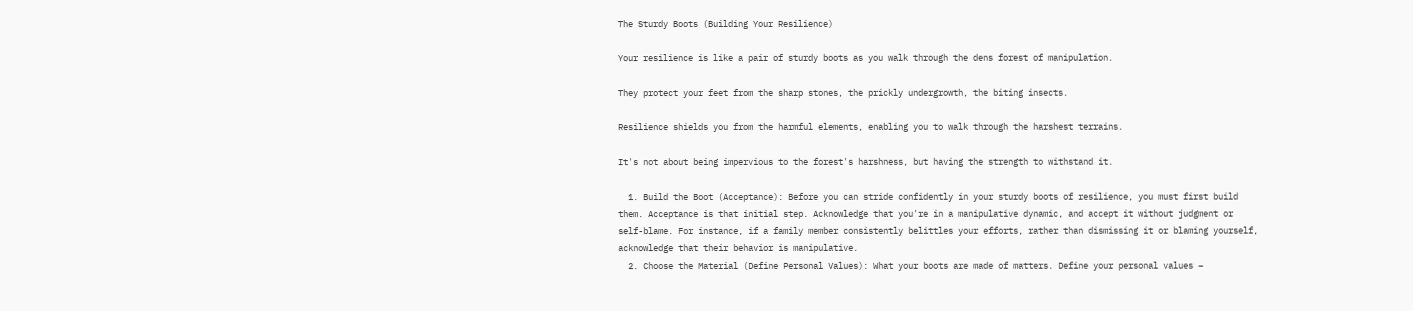The Sturdy Boots (Building Your Resilience)

Your resilience is like a pair of sturdy boots as you walk through the dens forest of manipulation.

They protect your feet from the sharp stones, the prickly undergrowth, the biting insects.

Resilience shields you from the harmful elements, enabling you to walk through the harshest terrains.

It's not about being impervious to the forest's harshness, but having the strength to withstand it.

  1. Build the Boot (Acceptance): Before you can stride confidently in your sturdy boots of resilience, you must first build them. Acceptance is that initial step. Acknowledge that you're in a manipulative dynamic, and accept it without judgment or self-blame. For instance, if a family member consistently belittles your efforts, rather than dismissing it or blaming yourself, acknowledge that their behavior is manipulative.
  2. Choose the Material (Define Personal Values): What your boots are made of matters. Define your personal values –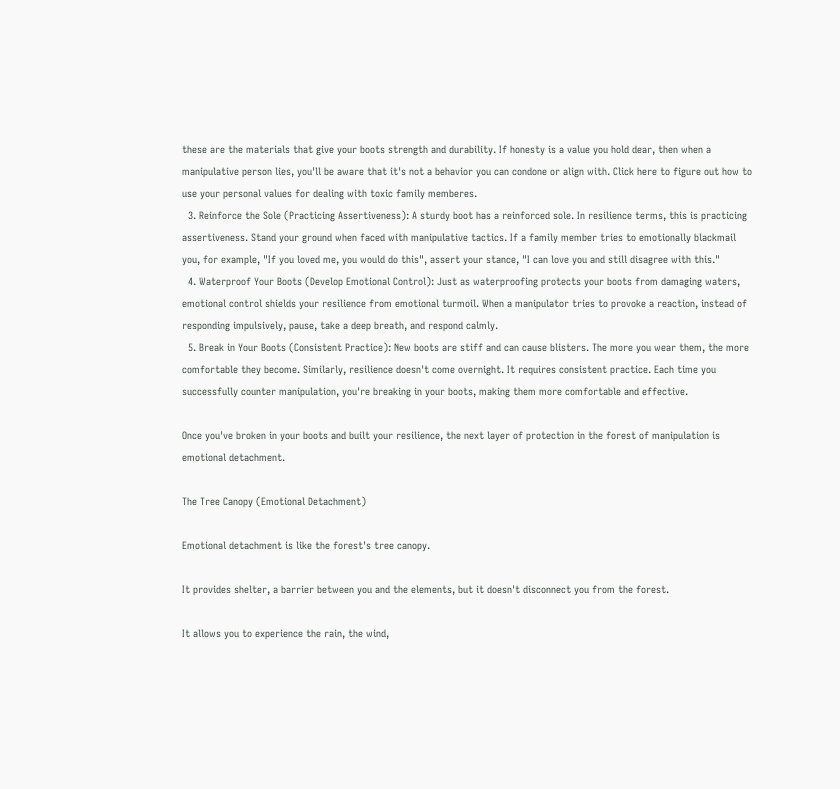these are the materials that give your boots strength and durability. If honesty is a value you hold dear, then when a manipulative person lies, you'll be aware that it's not a behavior you can condone or align with. Click here to figure out how to use your personal values for dealing with toxic family memberes.
  3. Reinforce the Sole (Practicing Assertiveness): A sturdy boot has a reinforced sole. In resilience terms, this is practicing assertiveness. Stand your ground when faced with manipulative tactics. If a family member tries to emotionally blackmail you, for example, "If you loved me, you would do this", assert your stance, "I can love you and still disagree with this."
  4. Waterproof Your Boots (Develop Emotional Control): Just as waterproofing protects your boots from damaging waters, emotional control shields your resilience from emotional turmoil. When a manipulator tries to provoke a reaction, instead of responding impulsively, pause, take a deep breath, and respond calmly.
  5. Break in Your Boots (Consistent Practice): New boots are stiff and can cause blisters. The more you wear them, the more comfortable they become. Similarly, resilience doesn't come overnight. It requires consistent practice. Each time you successfully counter manipulation, you're breaking in your boots, making them more comfortable and effective.

Once you've broken in your boots and built your resilience, the next layer of protection in the forest of manipulation is emotional detachment.

The Tree Canopy (Emotional Detachment)

Emotional detachment is like the forest's tree canopy.

It provides shelter, a barrier between you and the elements, but it doesn't disconnect you from the forest.

It allows you to experience the rain, the wind,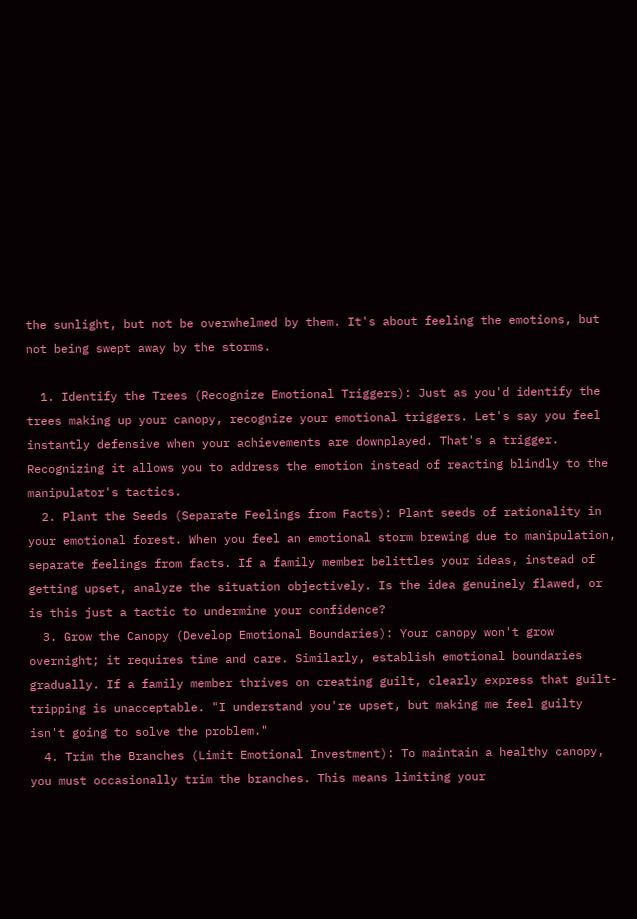the sunlight, but not be overwhelmed by them. It's about feeling the emotions, but not being swept away by the storms.

  1. Identify the Trees (Recognize Emotional Triggers): Just as you'd identify the trees making up your canopy, recognize your emotional triggers. Let's say you feel instantly defensive when your achievements are downplayed. That's a trigger. Recognizing it allows you to address the emotion instead of reacting blindly to the manipulator's tactics.
  2. Plant the Seeds (Separate Feelings from Facts): Plant seeds of rationality in your emotional forest. When you feel an emotional storm brewing due to manipulation, separate feelings from facts. If a family member belittles your ideas, instead of getting upset, analyze the situation objectively. Is the idea genuinely flawed, or is this just a tactic to undermine your confidence?
  3. Grow the Canopy (Develop Emotional Boundaries): Your canopy won't grow overnight; it requires time and care. Similarly, establish emotional boundaries gradually. If a family member thrives on creating guilt, clearly express that guilt-tripping is unacceptable. "I understand you're upset, but making me feel guilty isn't going to solve the problem."
  4. Trim the Branches (Limit Emotional Investment): To maintain a healthy canopy, you must occasionally trim the branches. This means limiting your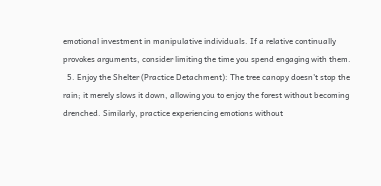emotional investment in manipulative individuals. If a relative continually provokes arguments, consider limiting the time you spend engaging with them.
  5. Enjoy the Shelter (Practice Detachment): The tree canopy doesn't stop the rain; it merely slows it down, allowing you to enjoy the forest without becoming drenched. Similarly, practice experiencing emotions without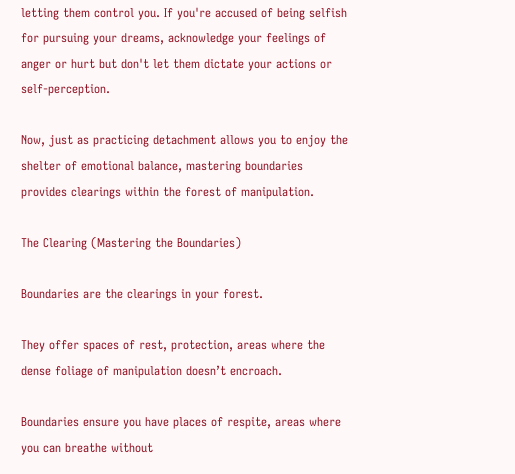letting them control you. If you're accused of being selfish for pursuing your dreams, acknowledge your feelings of anger or hurt but don't let them dictate your actions or self-perception.

Now, just as practicing detachment allows you to enjoy the shelter of emotional balance, mastering boundaries provides clearings within the forest of manipulation.

The Clearing (Mastering the Boundaries)

Boundaries are the clearings in your forest.

They offer spaces of rest, protection, areas where the dense foliage of manipulation doesn’t encroach.

Boundaries ensure you have places of respite, areas where you can breathe without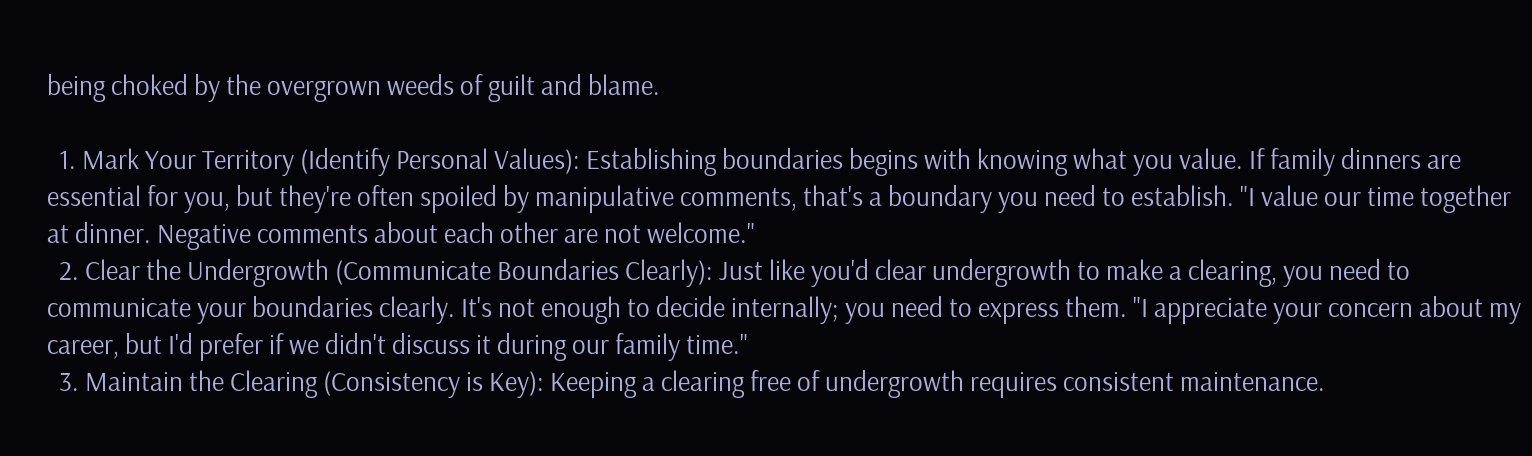being choked by the overgrown weeds of guilt and blame.

  1. Mark Your Territory (Identify Personal Values): Establishing boundaries begins with knowing what you value. If family dinners are essential for you, but they're often spoiled by manipulative comments, that's a boundary you need to establish. "I value our time together at dinner. Negative comments about each other are not welcome."
  2. Clear the Undergrowth (Communicate Boundaries Clearly): Just like you'd clear undergrowth to make a clearing, you need to communicate your boundaries clearly. It's not enough to decide internally; you need to express them. "I appreciate your concern about my career, but I'd prefer if we didn't discuss it during our family time."
  3. Maintain the Clearing (Consistency is Key): Keeping a clearing free of undergrowth requires consistent maintenance.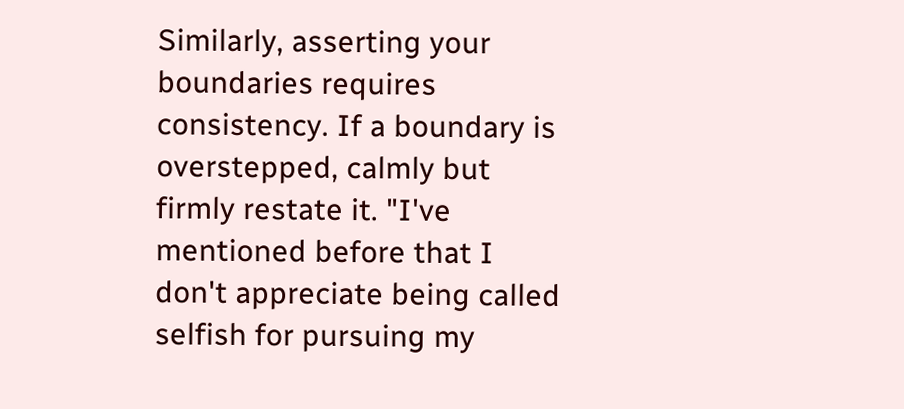Similarly, asserting your boundaries requires consistency. If a boundary is overstepped, calmly but firmly restate it. "I've mentioned before that I don't appreciate being called selfish for pursuing my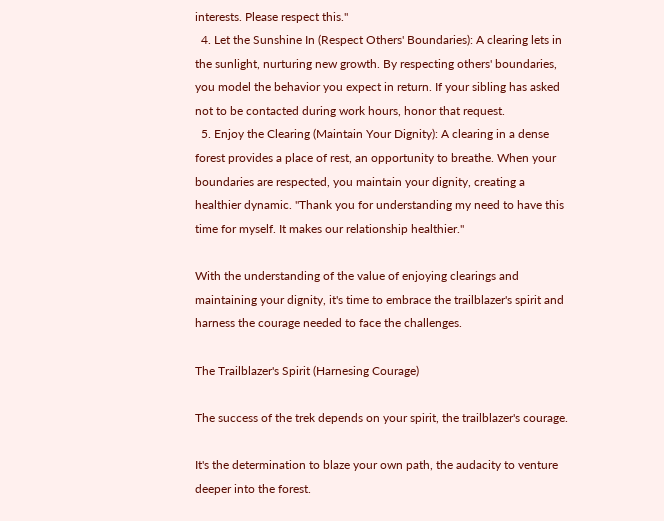interests. Please respect this."
  4. Let the Sunshine In (Respect Others' Boundaries): A clearing lets in the sunlight, nurturing new growth. By respecting others' boundaries, you model the behavior you expect in return. If your sibling has asked not to be contacted during work hours, honor that request.
  5. Enjoy the Clearing (Maintain Your Dignity): A clearing in a dense forest provides a place of rest, an opportunity to breathe. When your boundaries are respected, you maintain your dignity, creating a healthier dynamic. "Thank you for understanding my need to have this time for myself. It makes our relationship healthier."

With the understanding of the value of enjoying clearings and maintaining your dignity, it's time to embrace the trailblazer's spirit and harness the courage needed to face the challenges.

The Trailblazer's Spirit (Harnesing Courage)

The success of the trek depends on your spirit, the trailblazer's courage.

It's the determination to blaze your own path, the audacity to venture deeper into the forest.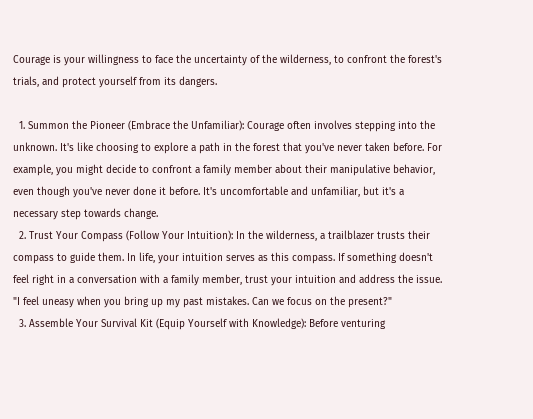Courage is your willingness to face the uncertainty of the wilderness, to confront the forest's trials, and protect yourself from its dangers.

  1. Summon the Pioneer (Embrace the Unfamiliar): Courage often involves stepping into the unknown. It's like choosing to explore a path in the forest that you've never taken before. For example, you might decide to confront a family member about their manipulative behavior, even though you've never done it before. It's uncomfortable and unfamiliar, but it's a necessary step towards change.
  2. Trust Your Compass (Follow Your Intuition): In the wilderness, a trailblazer trusts their compass to guide them. In life, your intuition serves as this compass. If something doesn't feel right in a conversation with a family member, trust your intuition and address the issue. "I feel uneasy when you bring up my past mistakes. Can we focus on the present?"
  3. Assemble Your Survival Kit (Equip Yourself with Knowledge): Before venturing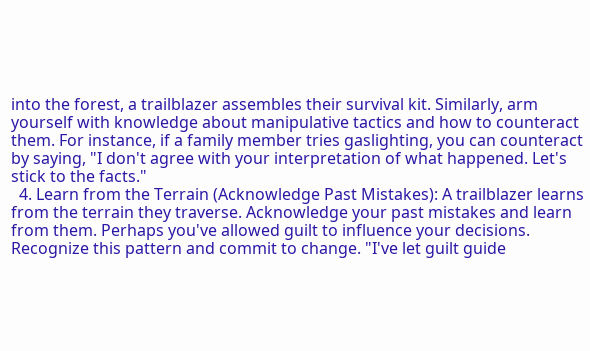into the forest, a trailblazer assembles their survival kit. Similarly, arm yourself with knowledge about manipulative tactics and how to counteract them. For instance, if a family member tries gaslighting, you can counteract by saying, "I don't agree with your interpretation of what happened. Let's stick to the facts."
  4. Learn from the Terrain (Acknowledge Past Mistakes): A trailblazer learns from the terrain they traverse. Acknowledge your past mistakes and learn from them. Perhaps you've allowed guilt to influence your decisions. Recognize this pattern and commit to change. "I've let guilt guide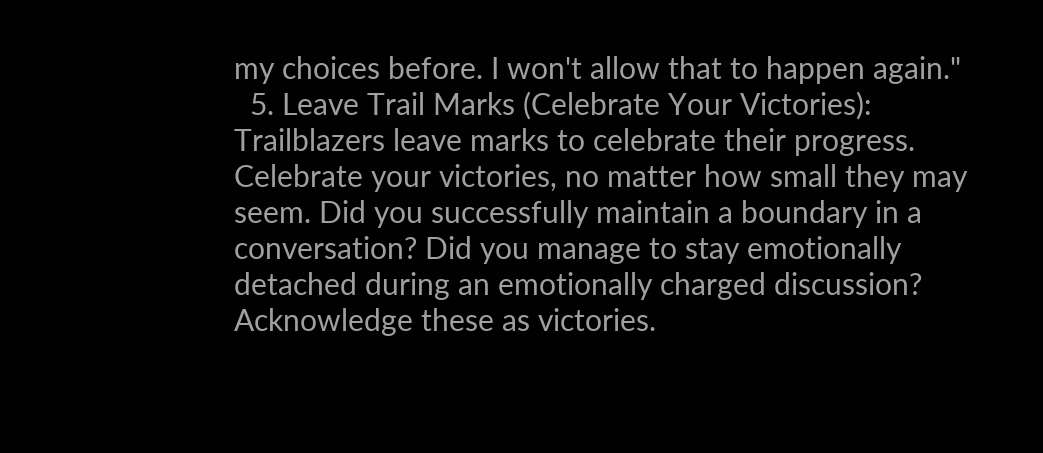my choices before. I won't allow that to happen again."
  5. Leave Trail Marks (Celebrate Your Victories): Trailblazers leave marks to celebrate their progress. Celebrate your victories, no matter how small they may seem. Did you successfully maintain a boundary in a conversation? Did you manage to stay emotionally detached during an emotionally charged discussion? Acknowledge these as victories.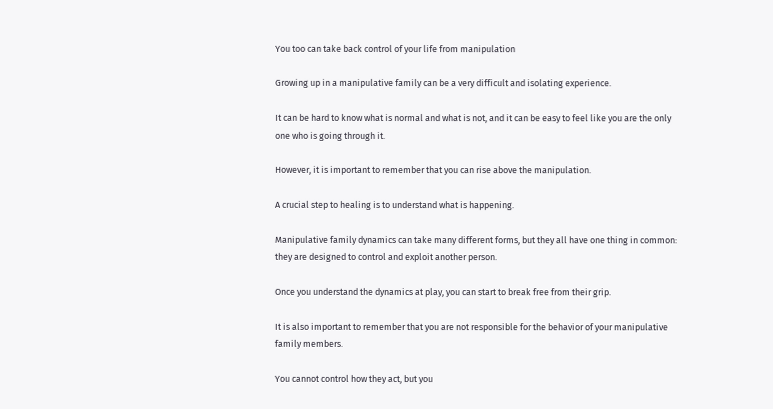You too can take back control of your life from manipulation

Growing up in a manipulative family can be a very difficult and isolating experience.

It can be hard to know what is normal and what is not, and it can be easy to feel like you are the only one who is going through it.

However, it is important to remember that you can rise above the manipulation.

A crucial step to healing is to understand what is happening.

Manipulative family dynamics can take many different forms, but they all have one thing in common: they are designed to control and exploit another person.

Once you understand the dynamics at play, you can start to break free from their grip.

It is also important to remember that you are not responsible for the behavior of your manipulative family members.

You cannot control how they act, but you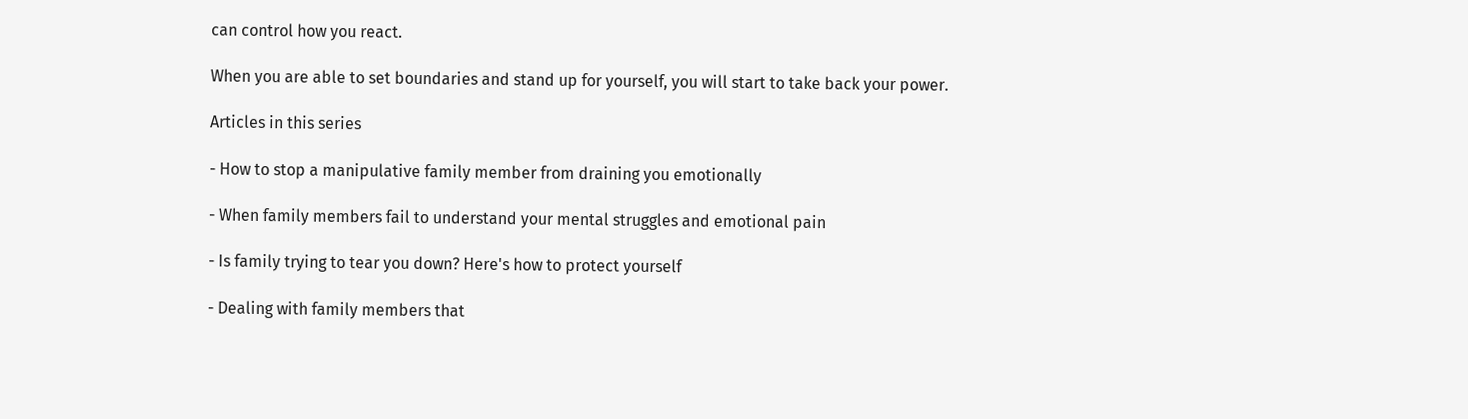can control how you react.

When you are able to set boundaries and stand up for yourself, you will start to take back your power.

Articles in this series

- How to stop a manipulative family member from draining you emotionally

- When family members fail to understand your mental struggles and emotional pain

- Is family trying to tear you down? Here's how to protect yourself

- Dealing with family members that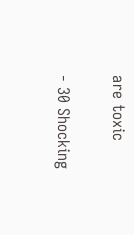are toxic

- 30 Shocking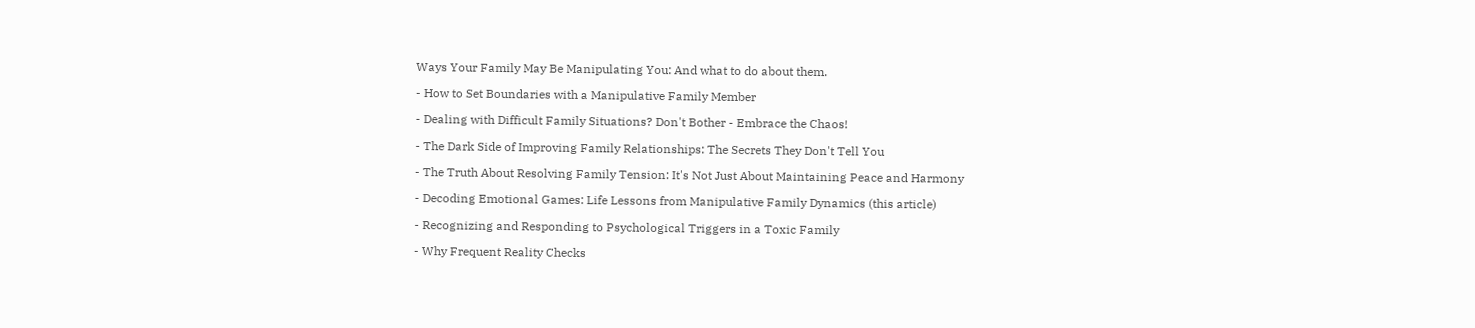Ways Your Family May Be Manipulating You: And what to do about them.

- How to Set Boundaries with a Manipulative Family Member

- Dealing with Difficult Family Situations? Don't Bother - Embrace the Chaos!

- The Dark Side of Improving Family Relationships: The Secrets They Don't Tell You

- The Truth About Resolving Family Tension: It's Not Just About Maintaining Peace and Harmony

- Decoding Emotional Games: Life Lessons from Manipulative Family Dynamics (this article)

- Recognizing and Responding to Psychological Triggers in a Toxic Family

- Why Frequent Reality Checks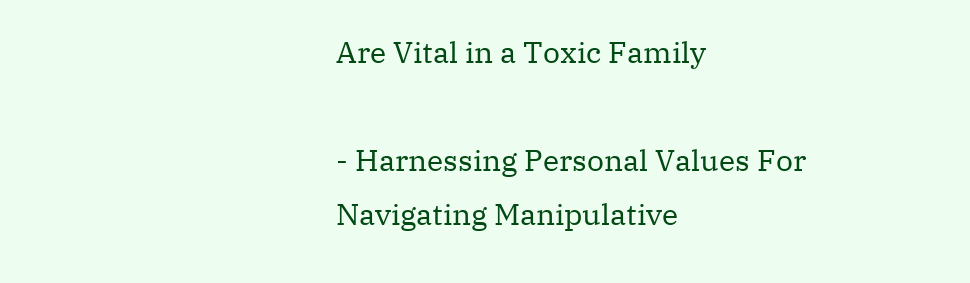Are Vital in a Toxic Family

- Harnessing Personal Values For Navigating Manipulative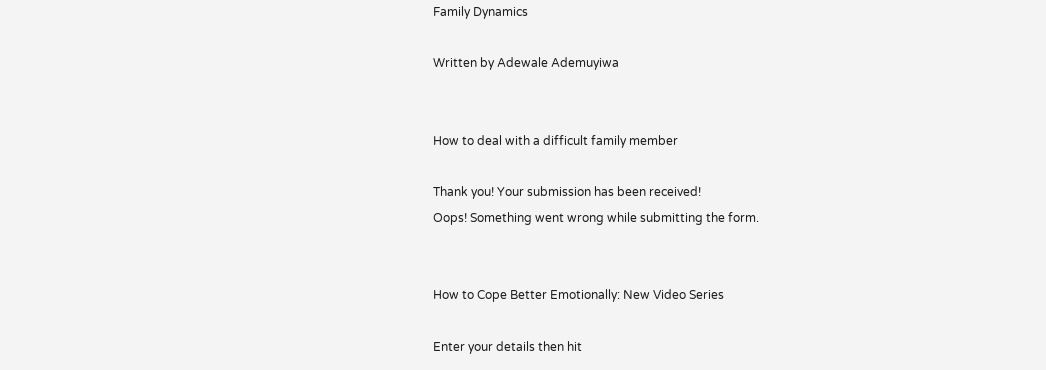Family Dynamics

Written by Adewale Ademuyiwa


How to deal with a difficult family member

Thank you! Your submission has been received!
Oops! Something went wrong while submitting the form.


How to Cope Better Emotionally: New Video Series

Enter your details then hit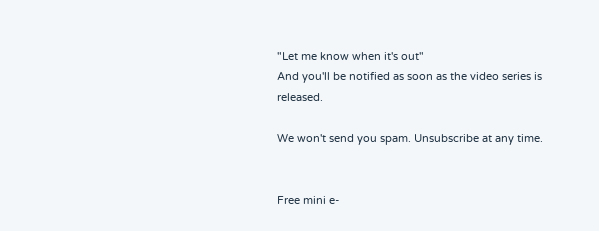"Let me know when it's out"
And you'll be notified as soon as the video series is released.

We won't send you spam. Unsubscribe at any time.


Free mini e-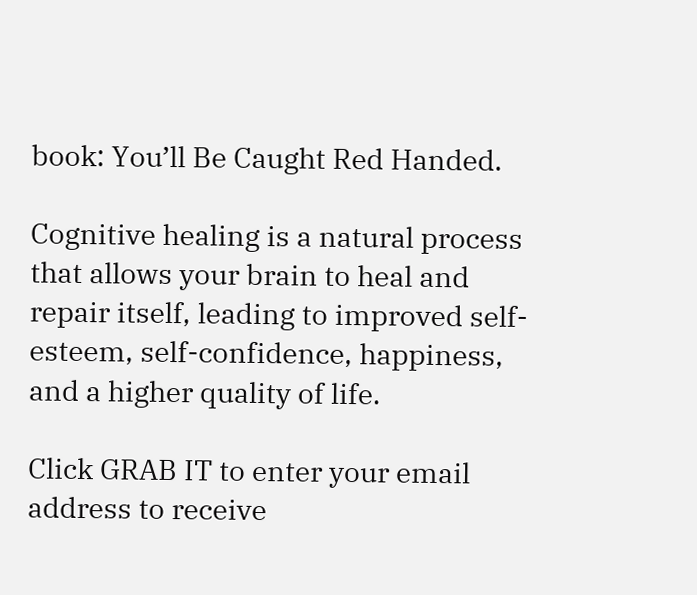book: You’ll Be Caught Red Handed.

Cognitive healing is a natural process that allows your brain to heal and repair itself, leading to improved self-esteem, self-confidence, happiness, and a higher quality of life.

Click GRAB IT to enter your email address to receive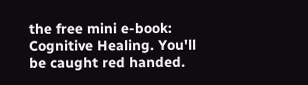the free mini e-book: Cognitive Healing. You'll be caught red handed.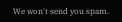We won't send you spam.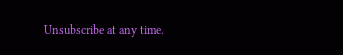Unsubscribe at any time.